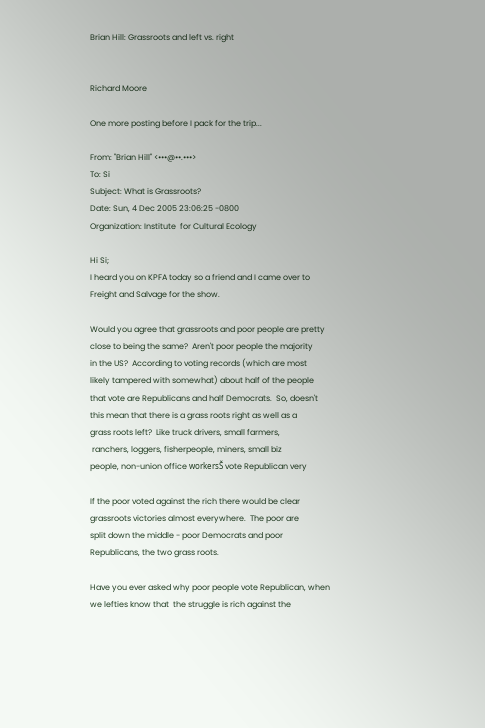Brian Hill: Grassroots and left vs. right


Richard Moore

One more posting before I pack for the trip...

From: "Brian Hill" <•••@••.•••>
To: Si
Subject: What is Grassroots?
Date: Sun, 4 Dec 2005 23:06:25 -0800
Organization: Institute  for Cultural Ecology

Hi Si;
I heard you on KPFA today so a friend and I came over to
Freight and Salvage for the show.

Would you agree that grassroots and poor people are pretty
close to being the same?  Aren't poor people the majority
in the US?  According to voting records (which are most
likely tampered with somewhat) about half of the people
that vote are Republicans and half Democrats.  So, doesn't
this mean that there is a grass roots right as well as a
grass roots left?  Like truck drivers, small farmers,
 ranchers, loggers, fisherpeople, miners, small biz
people, non-union office workersŠ vote Republican very

If the poor voted against the rich there would be clear
grassroots victories almost everywhere.  The poor are
split down the middle - poor Democrats and poor
Republicans, the two grass roots.

Have you ever asked why poor people vote Republican, when
we lefties know that  the struggle is rich against the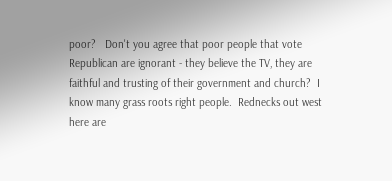poor?   Don't you agree that poor people that vote
Republican are ignorant - they believe the TV, they are
faithful and trusting of their government and church?  I
know many grass roots right people.  Rednecks out west
here are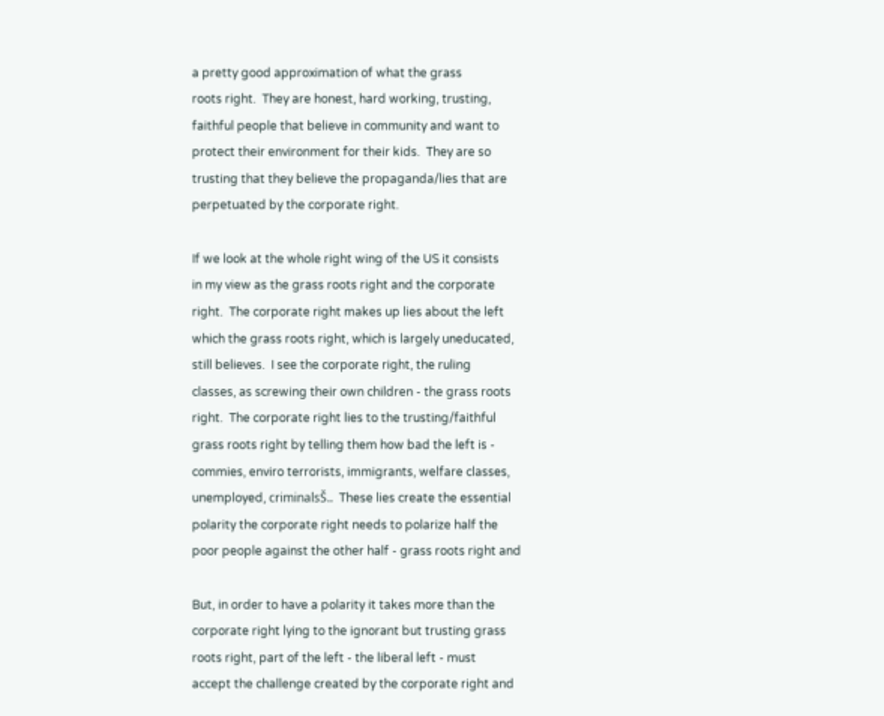a pretty good approximation of what the grass
roots right.  They are honest, hard working, trusting,
faithful people that believe in community and want to
protect their environment for their kids.  They are so
trusting that they believe the propaganda/lies that are
perpetuated by the corporate right.

If we look at the whole right wing of the US it consists
in my view as the grass roots right and the corporate
right.  The corporate right makes up lies about the left
which the grass roots right, which is largely uneducated,
still believes.  I see the corporate right, the ruling
classes, as screwing their own children - the grass roots
right.  The corporate right lies to the trusting/faithful
grass roots right by telling them how bad the left is -
commies, enviro terrorists, immigrants, welfare classes,
unemployed, criminalsŠ..  These lies create the essential
polarity the corporate right needs to polarize half the
poor people against the other half - grass roots right and

But, in order to have a polarity it takes more than the
corporate right lying to the ignorant but trusting grass
roots right, part of the left - the liberal left - must
accept the challenge created by the corporate right and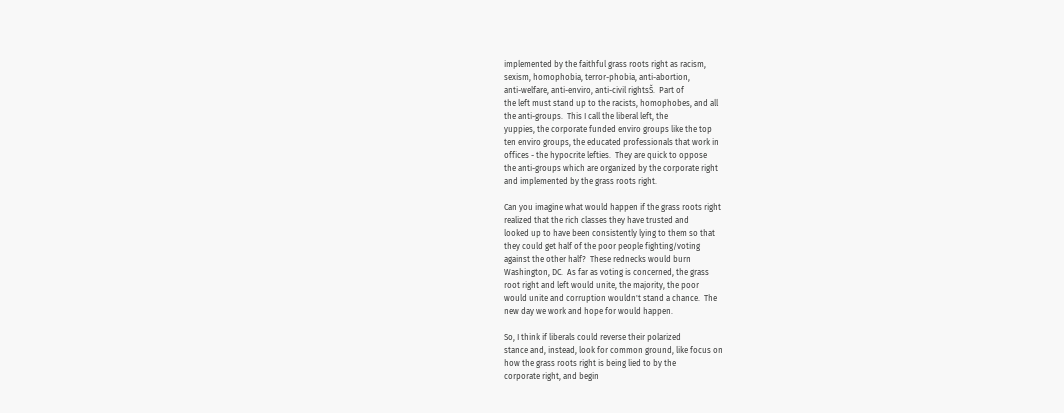implemented by the faithful grass roots right as racism,
sexism, homophobia, terror-phobia, anti-abortion,
anti-welfare, anti-enviro, anti-civil rightsŠ.  Part of
the left must stand up to the racists, homophobes, and all
the anti-groups.  This I call the liberal left, the
yuppies, the corporate funded enviro groups like the top
ten enviro groups, the educated professionals that work in
offices - the hypocrite lefties.  They are quick to oppose
the anti-groups which are organized by the corporate right
and implemented by the grass roots right.

Can you imagine what would happen if the grass roots right
realized that the rich classes they have trusted and
looked up to have been consistently lying to them so that
they could get half of the poor people fighting/voting
against the other half?  These rednecks would burn
Washington, DC.  As far as voting is concerned, the grass
root right and left would unite, the majority, the poor
would unite and corruption wouldn't stand a chance.  The
new day we work and hope for would happen.

So, I think if liberals could reverse their polarized
stance and, instead, look for common ground, like focus on
how the grass roots right is being lied to by the
corporate right, and begin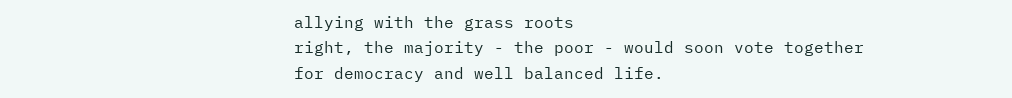allying with the grass roots
right, the majority - the poor - would soon vote together
for democracy and well balanced life.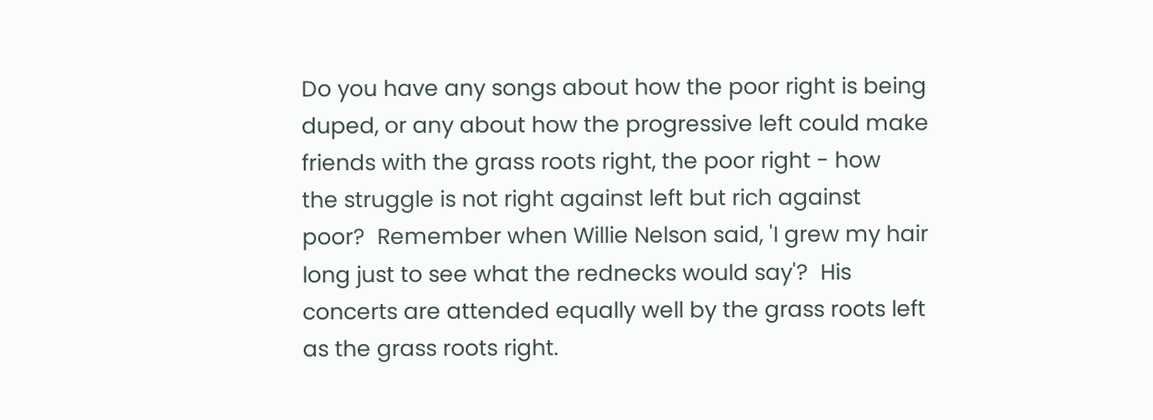Do you have any songs about how the poor right is being
duped, or any about how the progressive left could make
friends with the grass roots right, the poor right - how
the struggle is not right against left but rich against
poor?  Remember when Willie Nelson said, 'I grew my hair
long just to see what the rednecks would say'?  His
concerts are attended equally well by the grass roots left
as the grass roots right.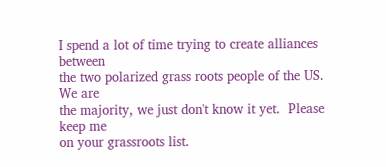I spend a lot of time trying to create alliances between
the two polarized grass roots people of the US.  We are
the majority, we just don't know it yet.  Please keep me
on your grassroots list.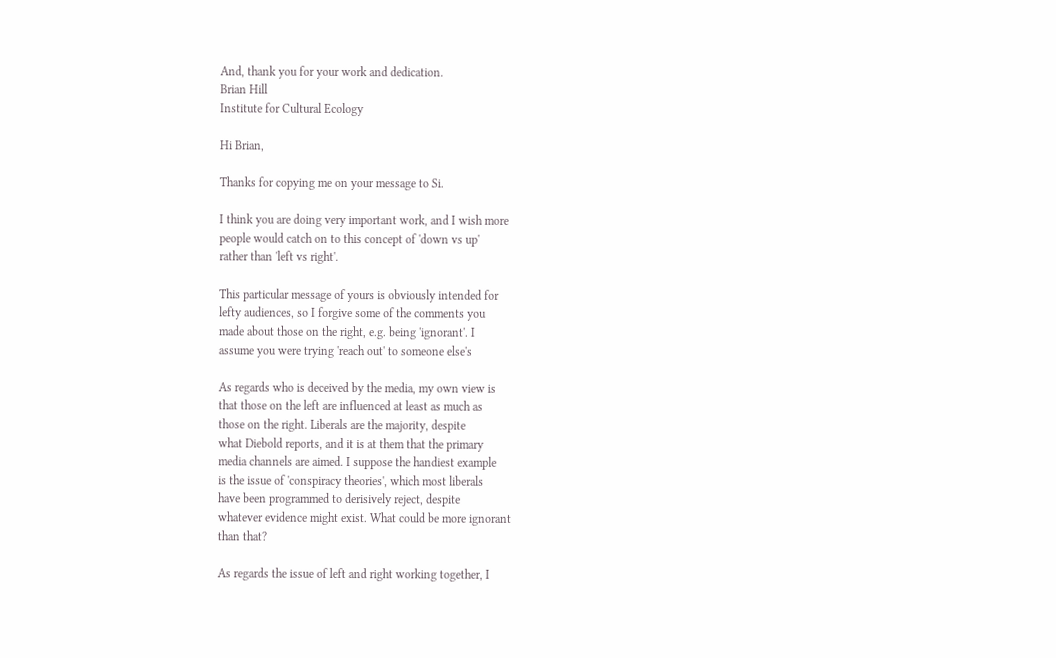And, thank you for your work and dedication.
Brian Hill
Institute for Cultural Ecology

Hi Brian,

Thanks for copying me on your message to Si.

I think you are doing very important work, and I wish more
people would catch on to this concept of 'down vs up'
rather than 'left vs right'.

This particular message of yours is obviously intended for
lefty audiences, so I forgive some of the comments you
made about those on the right, e.g. being 'ignorant'. I
assume you were trying 'reach out' to someone else's

As regards who is deceived by the media, my own view is
that those on the left are influenced at least as much as
those on the right. Liberals are the majority, despite
what Diebold reports, and it is at them that the primary
media channels are aimed. I suppose the handiest example
is the issue of 'conspiracy theories', which most liberals
have been programmed to derisively reject, despite
whatever evidence might exist. What could be more ignorant
than that?

As regards the issue of left and right working together, I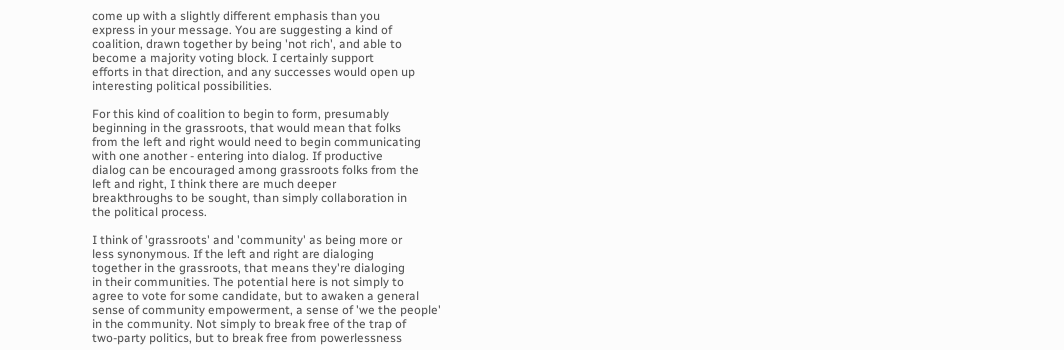come up with a slightly different emphasis than you
express in your message. You are suggesting a kind of
coalition, drawn together by being 'not rich', and able to
become a majority voting block. I certainly support
efforts in that direction, and any successes would open up
interesting political possibilities.

For this kind of coalition to begin to form, presumably
beginning in the grassroots, that would mean that folks
from the left and right would need to begin communicating
with one another - entering into dialog. If productive
dialog can be encouraged among grassroots folks from the
left and right, I think there are much deeper
breakthroughs to be sought, than simply collaboration in
the political process.

I think of 'grassroots' and 'community' as being more or
less synonymous. If the left and right are dialoging
together in the grassroots, that means they're dialoging
in their communities. The potential here is not simply to
agree to vote for some candidate, but to awaken a general
sense of community empowerment, a sense of 'we the people'
in the community. Not simply to break free of the trap of
two-party politics, but to break free from powerlessness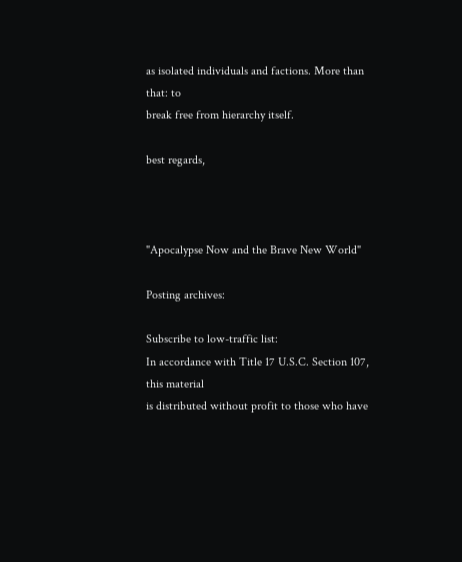as isolated individuals and factions. More than that: to
break free from hierarchy itself.

best regards,



"Apocalypse Now and the Brave New World"

Posting archives:

Subscribe to low-traffic list:
In accordance with Title 17 U.S.C. Section 107, this material
is distributed without profit to those who have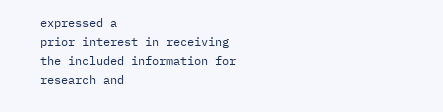expressed a
prior interest in receiving the included information for
research and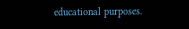educational purposes.